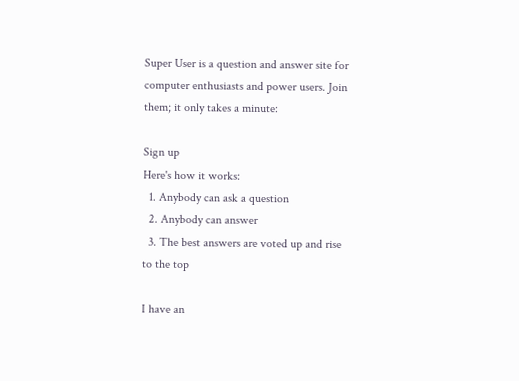Super User is a question and answer site for computer enthusiasts and power users. Join them; it only takes a minute:

Sign up
Here's how it works:
  1. Anybody can ask a question
  2. Anybody can answer
  3. The best answers are voted up and rise to the top

I have an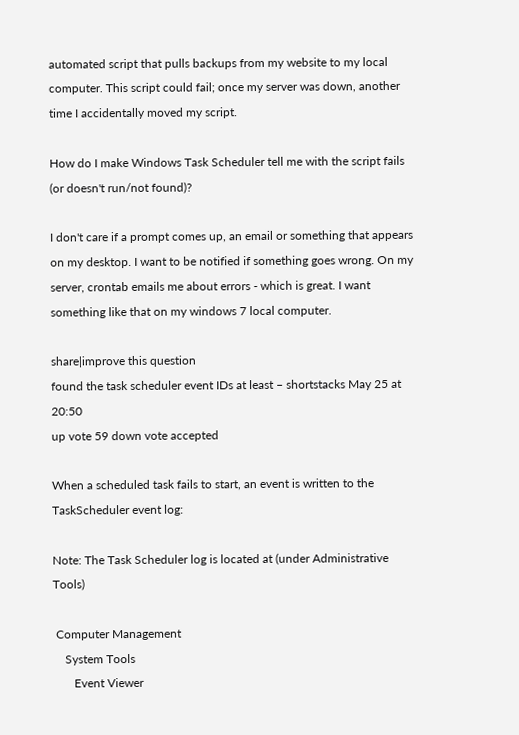automated script that pulls backups from my website to my local computer. This script could fail; once my server was down, another time I accidentally moved my script.

How do I make Windows Task Scheduler tell me with the script fails (or doesn't run/not found)?

I don't care if a prompt comes up, an email or something that appears on my desktop. I want to be notified if something goes wrong. On my server, crontab emails me about errors - which is great. I want something like that on my windows 7 local computer.

share|improve this question
found the task scheduler event IDs at least – shortstacks May 25 at 20:50
up vote 59 down vote accepted

When a scheduled task fails to start, an event is written to the TaskScheduler event log:

Note: The Task Scheduler log is located at (under Administrative Tools)

 Computer Management
    System Tools
       Event Viewer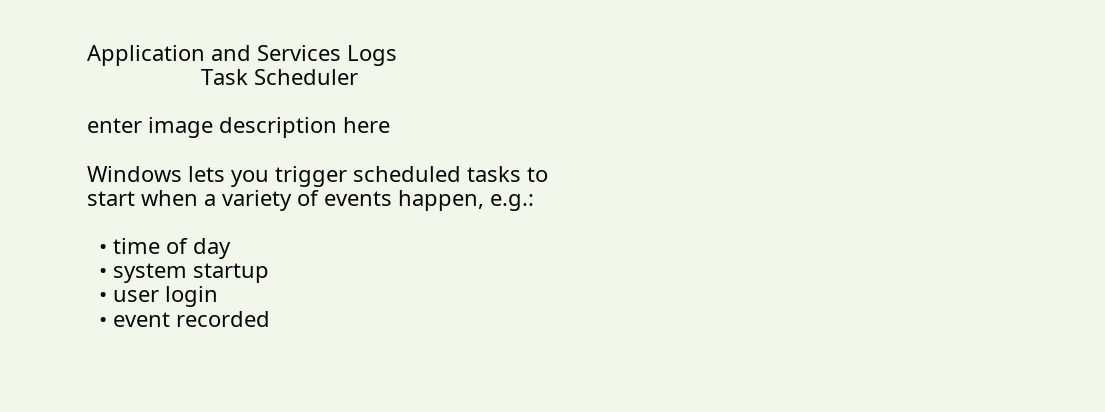Application and Services Logs
                   Task Scheduler

enter image description here

Windows lets you trigger scheduled tasks to start when a variety of events happen, e.g.:

  • time of day
  • system startup
  • user login
  • event recorded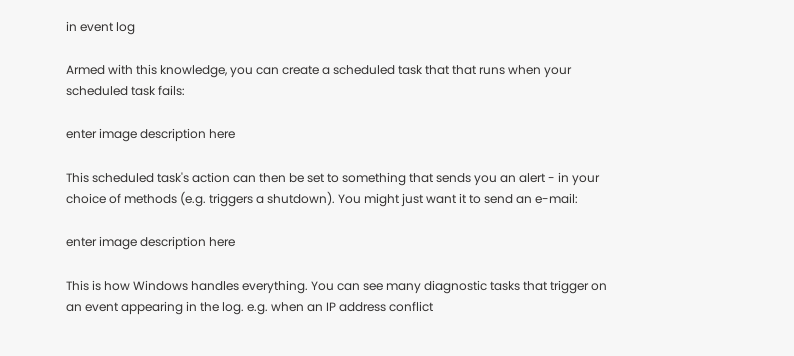in event log

Armed with this knowledge, you can create a scheduled task that that runs when your scheduled task fails:

enter image description here

This scheduled task's action can then be set to something that sends you an alert - in your choice of methods (e.g. triggers a shutdown). You might just want it to send an e-mail:

enter image description here

This is how Windows handles everything. You can see many diagnostic tasks that trigger on an event appearing in the log. e.g. when an IP address conflict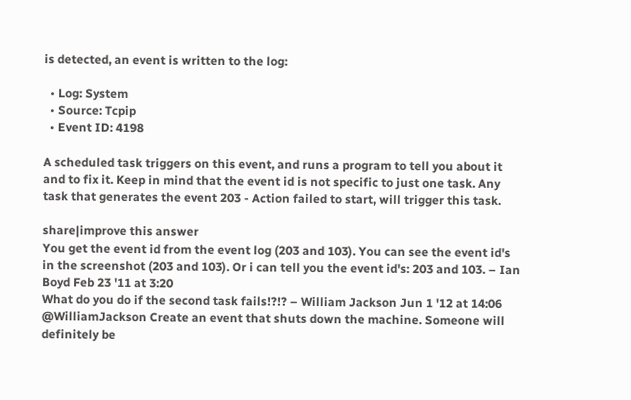is detected, an event is written to the log:

  • Log: System
  • Source: Tcpip
  • Event ID: 4198

A scheduled task triggers on this event, and runs a program to tell you about it and to fix it. Keep in mind that the event id is not specific to just one task. Any task that generates the event 203 - Action failed to start, will trigger this task.

share|improve this answer
You get the event id from the event log (203 and 103). You can see the event id's in the screenshot (203 and 103). Or i can tell you the event id's: 203 and 103. – Ian Boyd Feb 23 '11 at 3:20
What do you do if the second task fails!?!? – William Jackson Jun 1 '12 at 14:06
@WilliamJackson Create an event that shuts down the machine. Someone will definitely be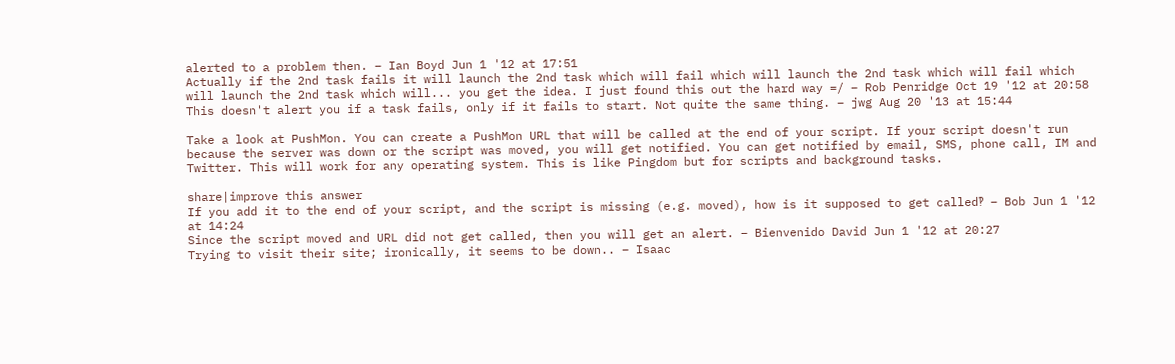alerted to a problem then. – Ian Boyd Jun 1 '12 at 17:51
Actually if the 2nd task fails it will launch the 2nd task which will fail which will launch the 2nd task which will fail which will launch the 2nd task which will... you get the idea. I just found this out the hard way =/ – Rob Penridge Oct 19 '12 at 20:58
This doesn't alert you if a task fails, only if it fails to start. Not quite the same thing. – jwg Aug 20 '13 at 15:44

Take a look at PushMon. You can create a PushMon URL that will be called at the end of your script. If your script doesn't run because the server was down or the script was moved, you will get notified. You can get notified by email, SMS, phone call, IM and Twitter. This will work for any operating system. This is like Pingdom but for scripts and background tasks.

share|improve this answer
If you add it to the end of your script, and the script is missing (e.g. moved), how is it supposed to get called‽ – Bob Jun 1 '12 at 14:24
Since the script moved and URL did not get called, then you will get an alert. – Bienvenido David Jun 1 '12 at 20:27
Trying to visit their site; ironically, it seems to be down.. – Isaac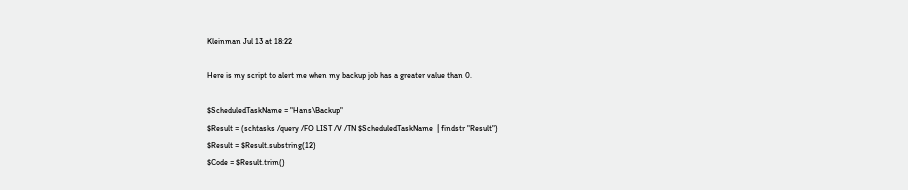Kleinman Jul 13 at 18:22

Here is my script to alert me when my backup job has a greater value than 0.

$ScheduledTaskName = "Hans\Backup"
$Result = (schtasks /query /FO LIST /V /TN $ScheduledTaskName  | findstr "Result")
$Result = $Result.substring(12)
$Code = $Result.trim()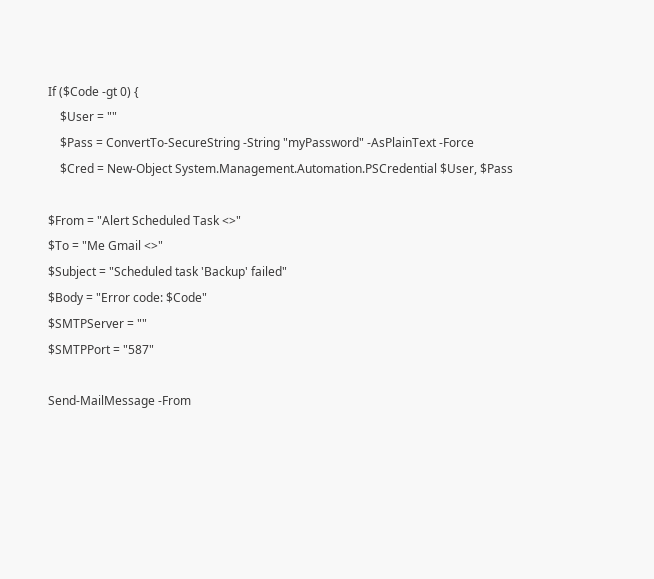If ($Code -gt 0) {
    $User = ""
    $Pass = ConvertTo-SecureString -String "myPassword" -AsPlainText -Force
    $Cred = New-Object System.Management.Automation.PSCredential $User, $Pass

$From = "Alert Scheduled Task <>"
$To = "Me Gmail <>"
$Subject = "Scheduled task 'Backup' failed"
$Body = "Error code: $Code"
$SMTPServer = ""
$SMTPPort = "587"

Send-MailMessage -From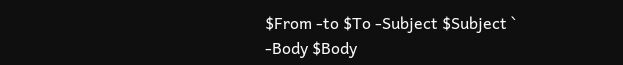$From -to $To -Subject $Subject `
-Body $Body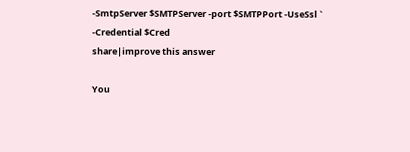-SmtpServer $SMTPServer -port $SMTPPort -UseSsl `
-Credential $Cred
share|improve this answer

You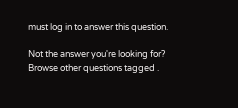must log in to answer this question.

Not the answer you're looking for? Browse other questions tagged .